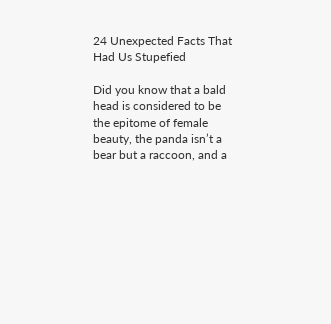24 Unexpected Facts That Had Us Stupefied

Did you know that a bald head is considered to be the epitome of female beauty, the panda isn’t a bear but a raccoon, and a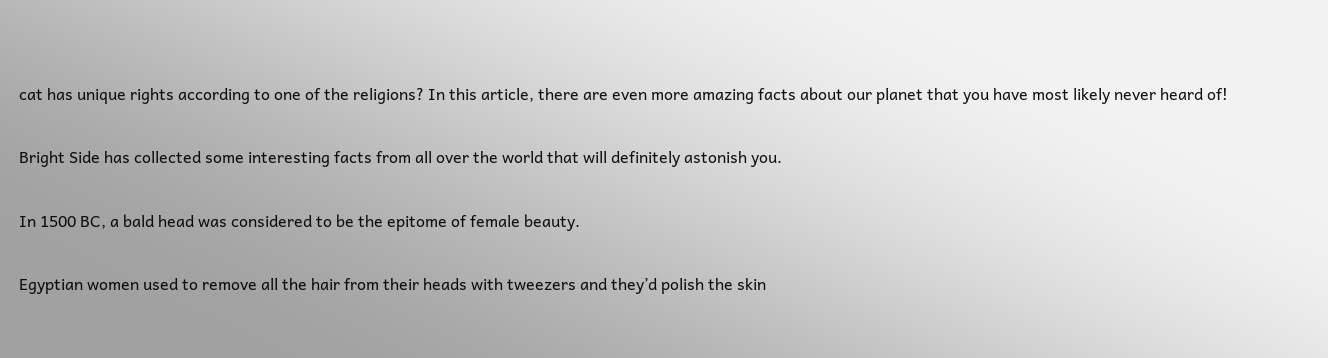cat has unique rights according to one of the religions? In this article, there are even more amazing facts about our planet that you have most likely never heard of!

Bright Side has collected some interesting facts from all over the world that will definitely astonish you.

In 1500 BC, a bald head was considered to be the epitome of female beauty.

Egyptian women used to remove all the hair from their heads with tweezers and they’d polish the skin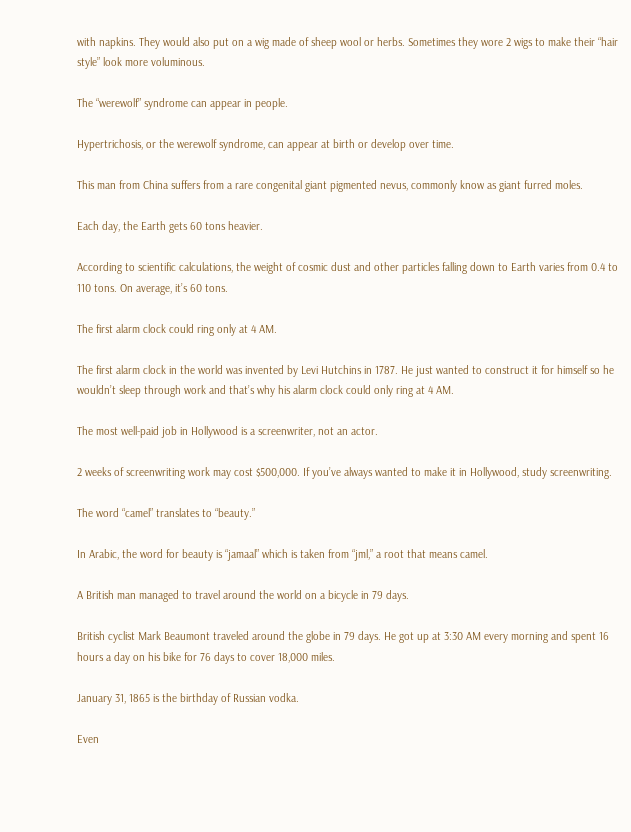with napkins. They would also put on a wig made of sheep wool or herbs. Sometimes they wore 2 wigs to make their “hair style” look more voluminous.

The “werewolf” syndrome can appear in people.

Hypertrichosis, or the werewolf syndrome, can appear at birth or develop over time.

This man from China suffers from a rare congenital giant pigmented nevus, commonly know as giant furred moles.

Each day, the Earth gets 60 tons heavier.

According to scientific calculations, the weight of cosmic dust and other particles falling down to Earth varies from 0.4 to 110 tons. On average, it’s 60 tons.

The first alarm clock could ring only at 4 AM.

The first alarm clock in the world was invented by Levi Hutchins in 1787. He just wanted to construct it for himself so he wouldn’t sleep through work and that’s why his alarm clock could only ring at 4 AM.

The most well-paid job in Hollywood is a screenwriter, not an actor.

2 weeks of screenwriting work may cost $500,000. If you’ve always wanted to make it in Hollywood, study screenwriting.

The word “camel” translates to “beauty.”

In Arabic, the word for beauty is “jamaal” which is taken from “jml,” a root that means camel.

A British man managed to travel around the world on a bicycle in 79 days.

British cyclist Mark Beaumont traveled around the globe in 79 days. He got up at 3:30 AM every morning and spent 16 hours a day on his bike for 76 days to cover 18,000 miles.

January 31, 1865 is the birthday of Russian vodka.

Even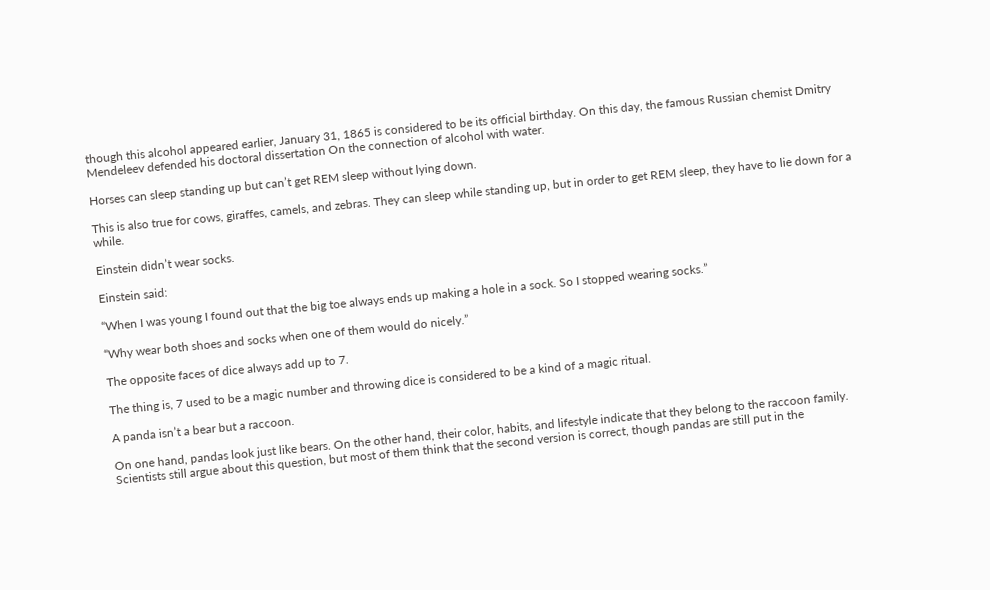though this alcohol appeared earlier, January 31, 1865 is considered to be its official birthday. On this day, the famous Russian chemist Dmitry Mendeleev defended his doctoral dissertation On the connection of alcohol with water.

Horses can sleep standing up but can’t get REM sleep without lying down.

This is also true for cows, giraffes, camels, and zebras. They can sleep while standing up, but in order to get REM sleep, they have to lie down for a while.

Einstein didn’t wear socks.

Einstein said:

“When I was young I found out that the big toe always ends up making a hole in a sock. So I stopped wearing socks.”

“Why wear both shoes and socks when one of them would do nicely.”

The opposite faces of dice always add up to 7.

The thing is, 7 used to be a magic number and throwing dice is considered to be a kind of a magic ritual.

A panda isn’t a bear but a raccoon.

On one hand, pandas look just like bears. On the other hand, their color, habits, and lifestyle indicate that they belong to the raccoon family. Scientists still argue about this question, but most of them think that the second version is correct, though pandas are still put in the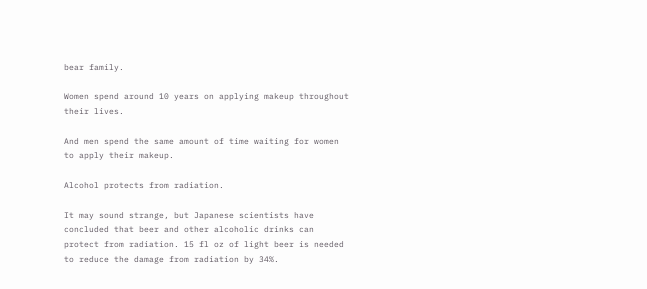bear family.

Women spend around 10 years on applying makeup throughout their lives.

And men spend the same amount of time waiting for women to apply their makeup.

Alcohol protects from radiation.

It may sound strange, but Japanese scientists have concluded that beer and other alcoholic drinks can protect from radiation. 15 fl oz of light beer is needed to reduce the damage from radiation by 34%.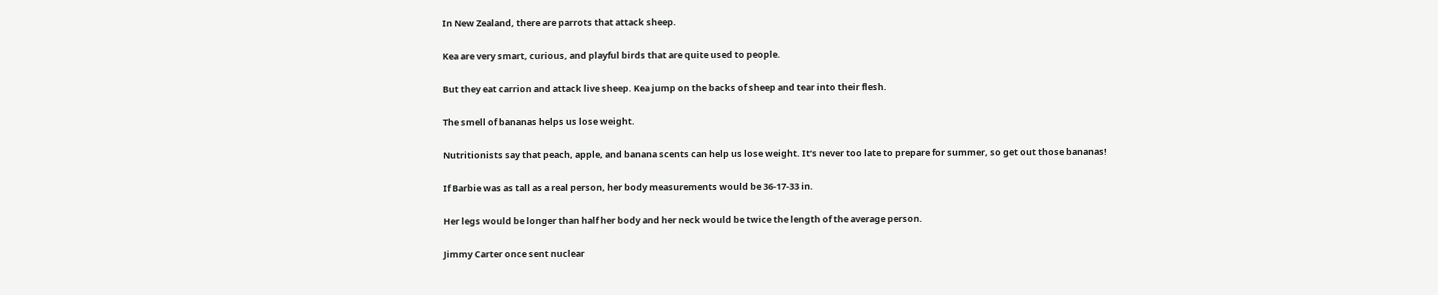In New Zealand, there are parrots that attack sheep.

Kea are very smart, curious, and playful birds that are quite used to people.

But they eat carrion and attack live sheep. Kea jump on the backs of sheep and tear into their flesh.

The smell of bananas helps us lose weight.

Nutritionists say that peach, apple, and banana scents can help us lose weight. It’s never too late to prepare for summer, so get out those bananas!

If Barbie was as tall as a real person, her body measurements would be 36-17-33 in.

Her legs would be longer than half her body and her neck would be twice the length of the average person.

Jimmy Carter once sent nuclear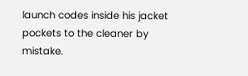launch codes inside his jacket pockets to the cleaner by mistake.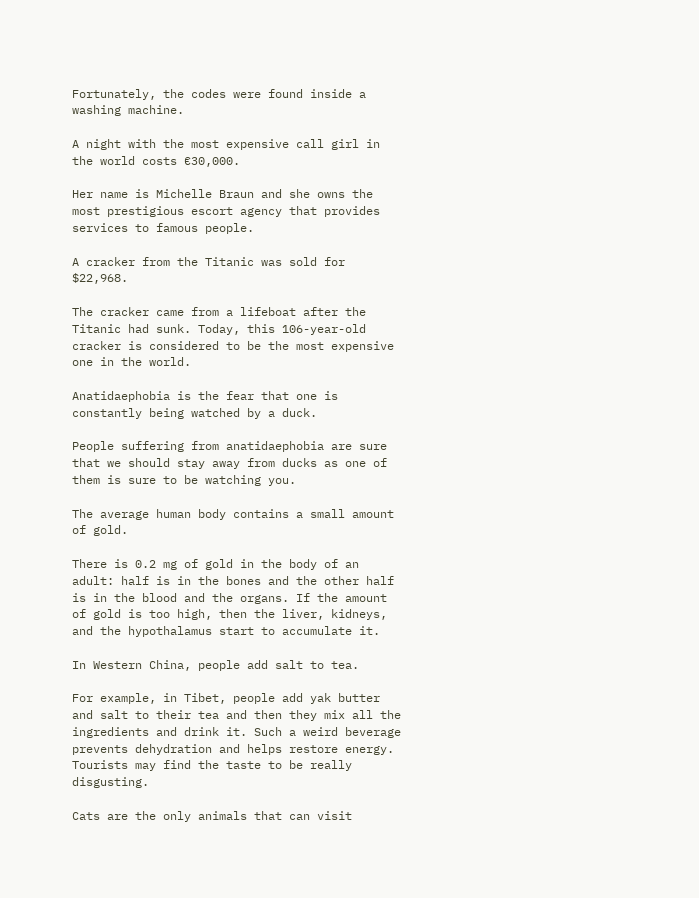Fortunately, the codes were found inside a washing machine.

A night with the most expensive call girl in the world costs €30,000.

Her name is Michelle Braun and she owns the most prestigious escort agency that provides services to famous people.

A cracker from the Titanic was sold for $22,968.

The cracker came from a lifeboat after the Titanic had sunk. Today, this 106-year-old cracker is considered to be the most expensive one in the world.

Anatidaephobia is the fear that one is constantly being watched by a duck.

People suffering from anatidaephobia are sure that we should stay away from ducks as one of them is sure to be watching you.

The average human body contains a small amount of gold.

There is 0.2 mg of gold in the body of an adult: half is in the bones and the other half is in the blood and the organs. If the amount of gold is too high, then the liver, kidneys, and the hypothalamus start to accumulate it.

In Western China, people add salt to tea.

For example, in Tibet, people add yak butter and salt to their tea and then they mix all the ingredients and drink it. Such a weird beverage prevents dehydration and helps restore energy. Tourists may find the taste to be really disgusting.

Cats are the only animals that can visit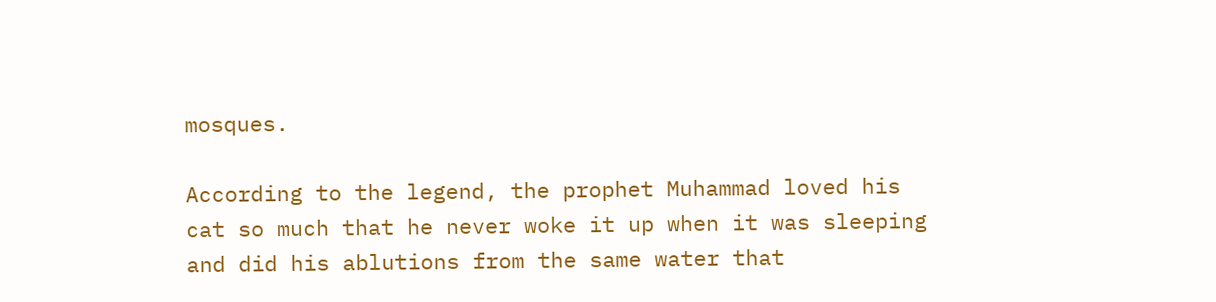mosques.

According to the legend, the prophet Muhammad loved his cat so much that he never woke it up when it was sleeping and did his ablutions from the same water that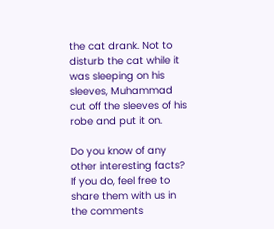the cat drank. Not to disturb the cat while it was sleeping on his sleeves, Muhammad cut off the sleeves of his robe and put it on.

Do you know of any other interesting facts? If you do, feel free to share them with us in the comments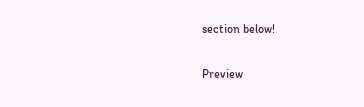section below!

Preview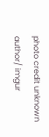photo credit unknown author/ imgur